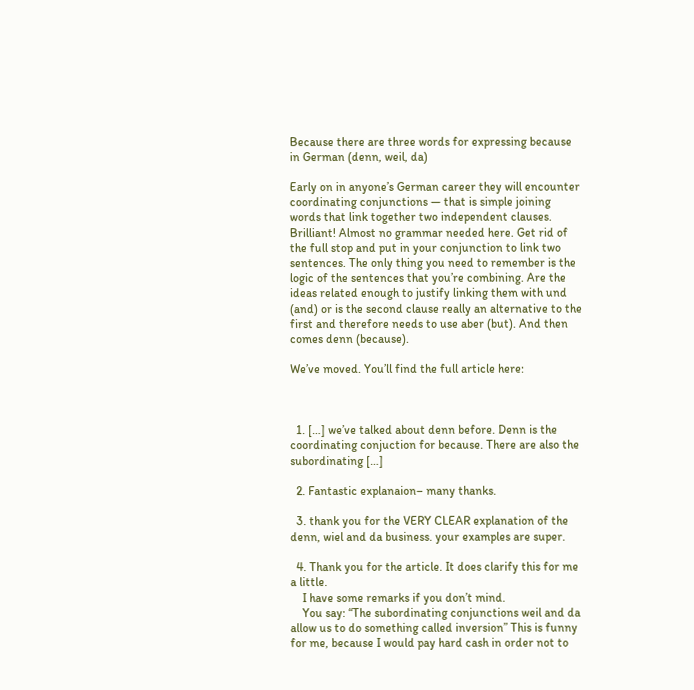Because there are three words for expressing because in German (denn, weil, da)

Early on in anyone’s German career they will encounter coordinating conjunctions — that is simple joining words that link together two independent clauses. Brilliant! Almost no grammar needed here. Get rid of the full stop and put in your conjunction to link two sentences. The only thing you need to remember is the logic of the sentences that you’re combining. Are the ideas related enough to justify linking them with und (and) or is the second clause really an alternative to the first and therefore needs to use aber (but). And then comes denn (because).

We’ve moved. You’ll find the full article here:



  1. […] we’ve talked about denn before. Denn is the coordinating conjuction for because. There are also the subordinating […]

  2. Fantastic explanaion– many thanks.

  3. thank you for the VERY CLEAR explanation of the denn, wiel and da business. your examples are super.

  4. Thank you for the article. It does clarify this for me a little.
    I have some remarks if you don’t mind.
    You say: “The subordinating conjunctions weil and da allow us to do something called inversion” This is funny for me, because I would pay hard cash in order not to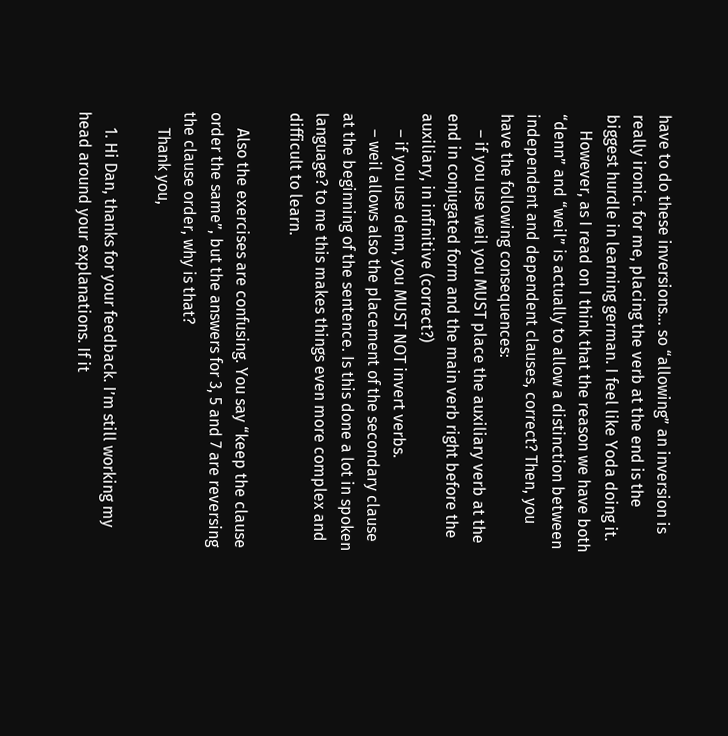have to do these inversions… so “allowing” an inversion is really ironic. for me, placing the verb at the end is the biggest hurdle in learning german. I feel like Yoda doing it.
    However, as I read on I think that the reason we have both “denn” and “weil” is actually to allow a distinction between independent and dependent clauses, correct? Then, you have the following consequences:
    – if you use weil you MUST place the auxiliary verb at the end in conjugated form and the main verb right before the auxiliary, in infinitive (correct?)
    – if you use denn, you MUST NOT invert verbs.
    – weil allows also the placement of the secondary clause at the beginning of the sentence. Is this done a lot in spoken language? to me this makes things even more complex and difficult to learn.

    Also the exercises are confusing. You say “keep the clause order the same”, but the answers for 3, 5 and 7 are reversing the clause order, why is that?
    Thank you,

    1. Hi Dan, thanks for your feedback. I’m still working my head around your explanations. If it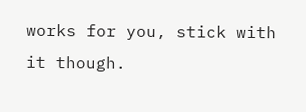works for you, stick with it though.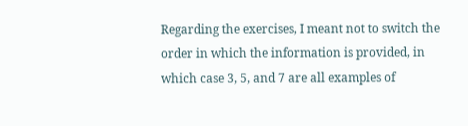Regarding the exercises, I meant not to switch the order in which the information is provided, in which case 3, 5, and 7 are all examples of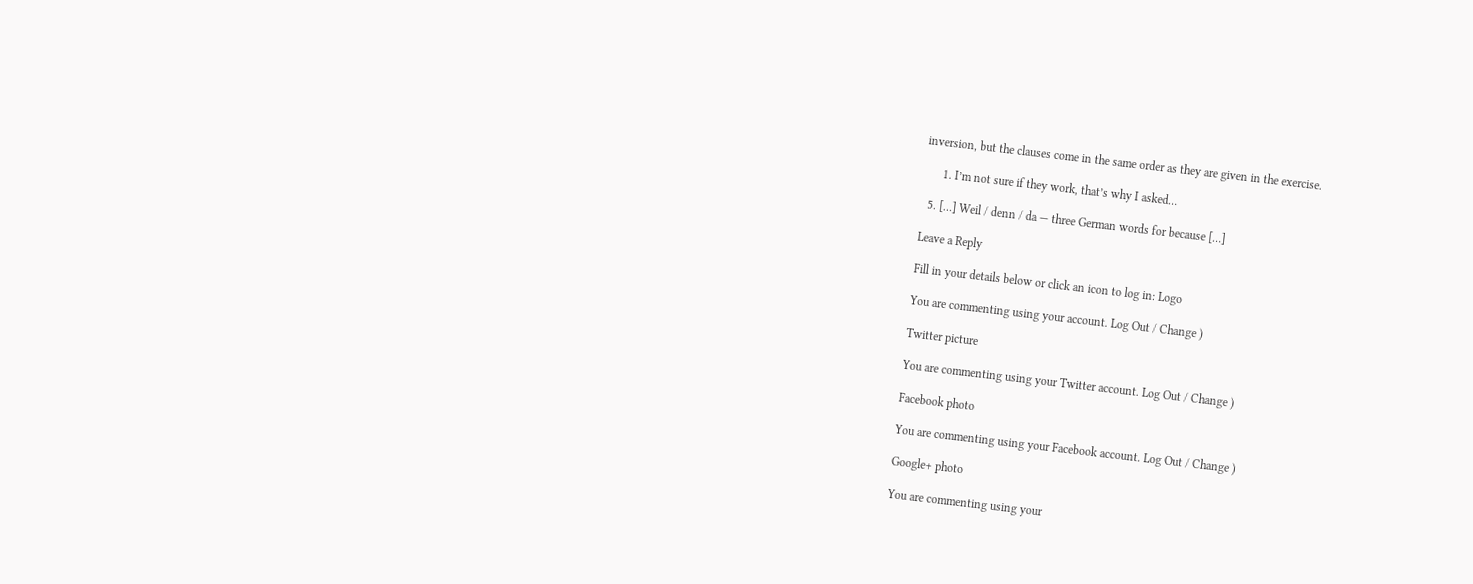inversion, but the clauses come in the same order as they are given in the exercise.

      1. I’m not sure if they work, that’s why I asked…

  5. […] Weil / denn / da — three German words for because […]

Leave a Reply

Fill in your details below or click an icon to log in: Logo

You are commenting using your account. Log Out / Change )

Twitter picture

You are commenting using your Twitter account. Log Out / Change )

Facebook photo

You are commenting using your Facebook account. Log Out / Change )

Google+ photo

You are commenting using your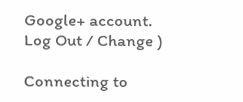Google+ account. Log Out / Change )

Connecting to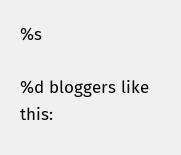%s

%d bloggers like this: